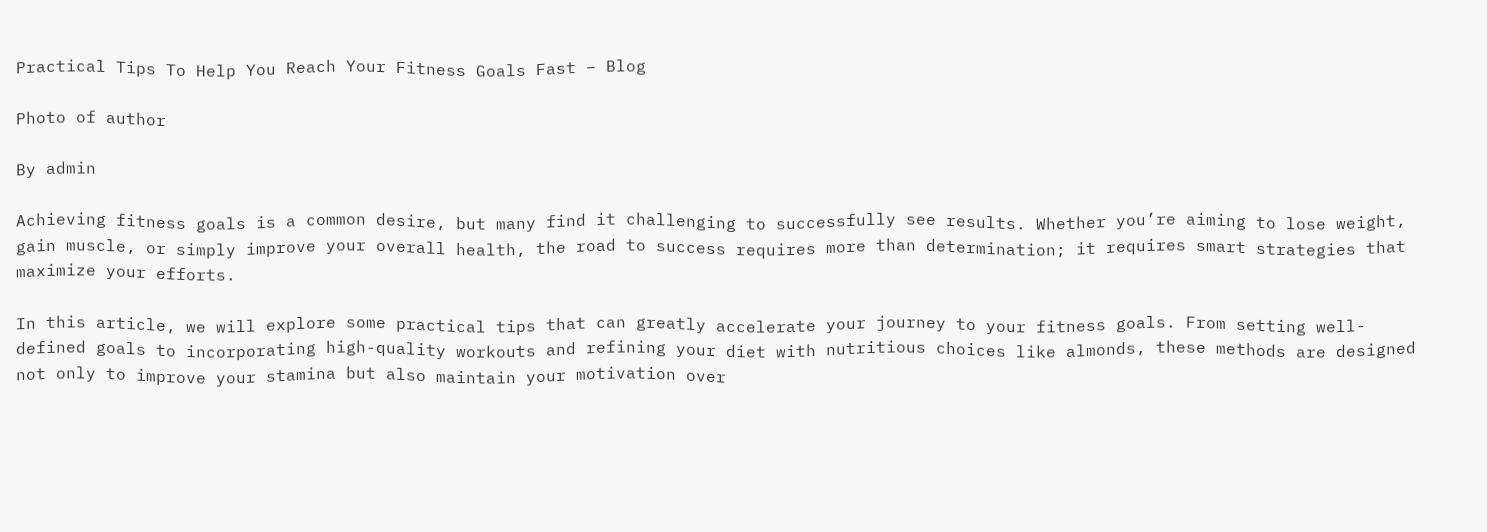Practical Tips To Help You Reach Your Fitness Goals Fast – Blog

Photo of author

By admin

Achieving fitness goals is a common desire, but many find it challenging to successfully see results. Whether you’re aiming to lose weight, gain muscle, or simply improve your overall health, the road to success requires more than determination; it requires smart strategies that maximize your efforts.

In this article, we will explore some practical tips that can greatly accelerate your journey to your fitness goals. From setting well-defined goals to incorporating high-quality workouts and refining your diet with nutritious choices like almonds, these methods are designed not only to improve your stamina but also maintain your motivation over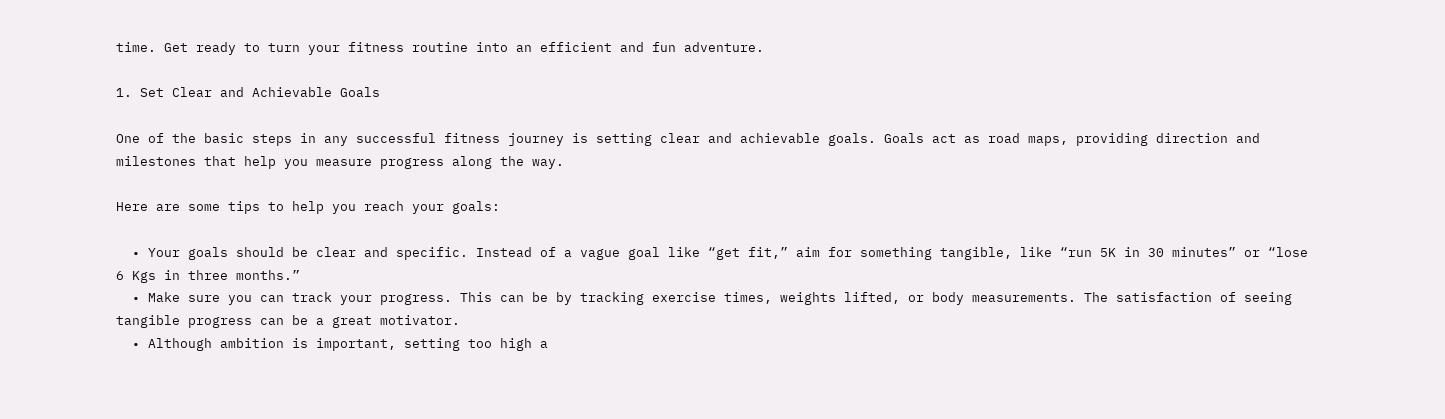time. Get ready to turn your fitness routine into an efficient and fun adventure.

1. Set Clear and Achievable Goals

One of the basic steps in any successful fitness journey is setting clear and achievable goals. Goals act as road maps, providing direction and milestones that help you measure progress along the way.

Here are some tips to help you reach your goals:

  • Your goals should be clear and specific. Instead of a vague goal like “get fit,” aim for something tangible, like “run 5K in 30 minutes” or “lose 6 Kgs in three months.”
  • Make sure you can track your progress. This can be by tracking exercise times, weights lifted, or body measurements. The satisfaction of seeing tangible progress can be a great motivator.
  • Although ambition is important, setting too high a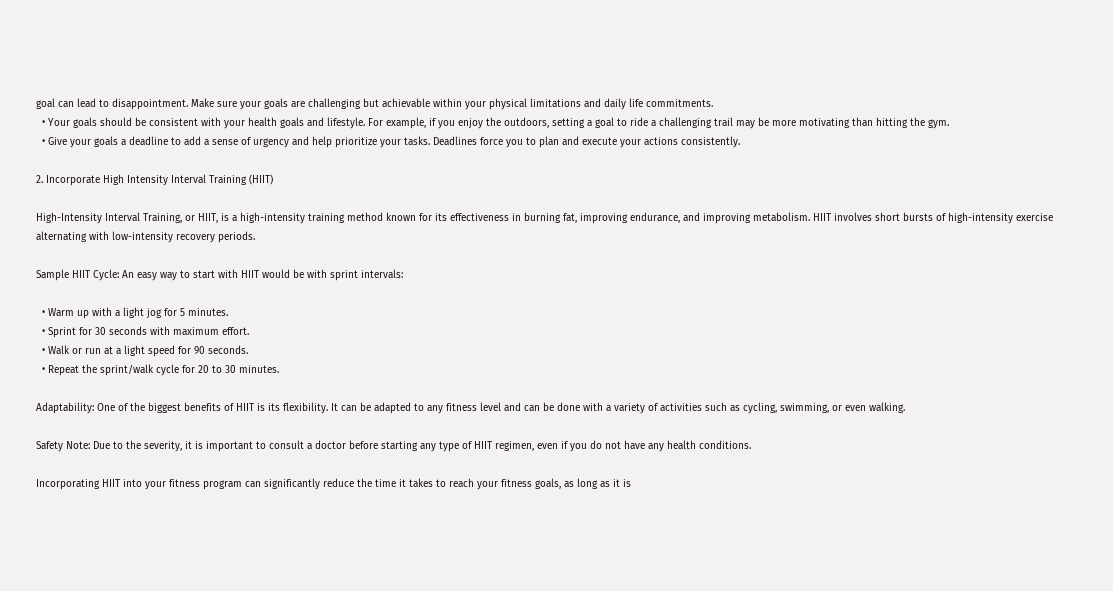goal can lead to disappointment. Make sure your goals are challenging but achievable within your physical limitations and daily life commitments.
  • Your goals should be consistent with your health goals and lifestyle. For example, if you enjoy the outdoors, setting a goal to ride a challenging trail may be more motivating than hitting the gym.
  • Give your goals a deadline to add a sense of urgency and help prioritize your tasks. Deadlines force you to plan and execute your actions consistently.

2. Incorporate High Intensity Interval Training (HIIT)

High-Intensity Interval Training, or HIIT, is a high-intensity training method known for its effectiveness in burning fat, improving endurance, and improving metabolism. HIIT involves short bursts of high-intensity exercise alternating with low-intensity recovery periods.

Sample HIIT Cycle: An easy way to start with HIIT would be with sprint intervals:

  • Warm up with a light jog for 5 minutes.
  • Sprint for 30 seconds with maximum effort.
  • Walk or run at a light speed for 90 seconds.
  • Repeat the sprint/walk cycle for 20 to 30 minutes.

Adaptability: One of the biggest benefits of HIIT is its flexibility. It can be adapted to any fitness level and can be done with a variety of activities such as cycling, swimming, or even walking.

Safety Note: Due to the severity, it is important to consult a doctor before starting any type of HIIT regimen, even if you do not have any health conditions.

Incorporating HIIT into your fitness program can significantly reduce the time it takes to reach your fitness goals, as long as it is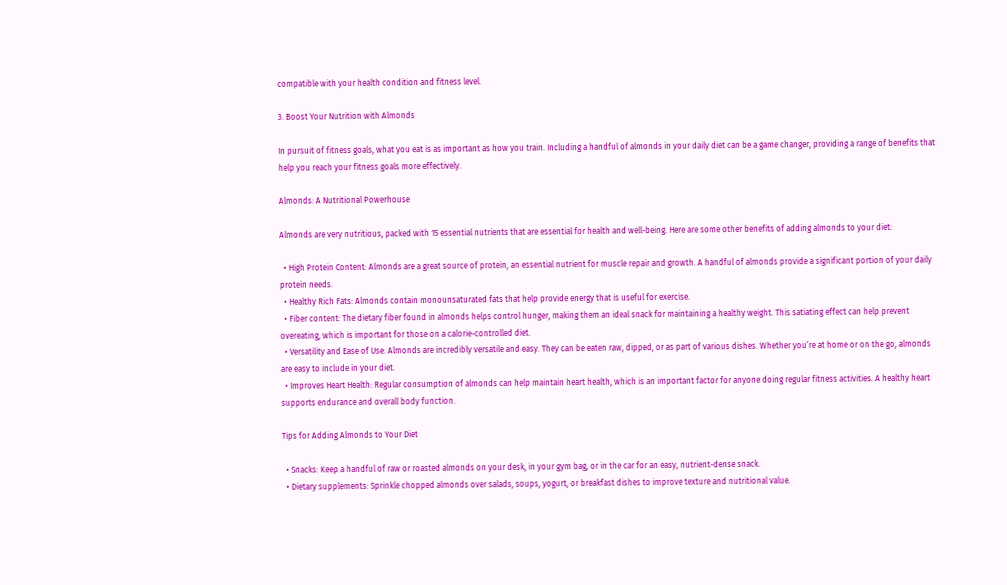compatible with your health condition and fitness level.

3. Boost Your Nutrition with Almonds

In pursuit of fitness goals, what you eat is as important as how you train. Including a handful of almonds in your daily diet can be a game changer, providing a range of benefits that help you reach your fitness goals more effectively.

Almonds: A Nutritional Powerhouse

Almonds are very nutritious, packed with 15 essential nutrients that are essential for health and well-being. Here are some other benefits of adding almonds to your diet:

  • High Protein Content: Almonds are a great source of protein, an essential nutrient for muscle repair and growth. A handful of almonds provide a significant portion of your daily protein needs.
  • Healthy Rich Fats: Almonds contain monounsaturated fats that help provide energy that is useful for exercise.
  • Fiber content: The dietary fiber found in almonds helps control hunger, making them an ideal snack for maintaining a healthy weight. This satiating effect can help prevent overeating, which is important for those on a calorie-controlled diet.
  • Versatility and Ease of Use: Almonds are incredibly versatile and easy. They can be eaten raw, dipped, or as part of various dishes. Whether you’re at home or on the go, almonds are easy to include in your diet.
  • Improves Heart Health: Regular consumption of almonds can help maintain heart health, which is an important factor for anyone doing regular fitness activities. A healthy heart supports endurance and overall body function.

Tips for Adding Almonds to Your Diet

  • Snacks: Keep a handful of raw or roasted almonds on your desk, in your gym bag, or in the car for an easy, nutrient-dense snack.
  • Dietary supplements: Sprinkle chopped almonds over salads, soups, yogurt, or breakfast dishes to improve texture and nutritional value.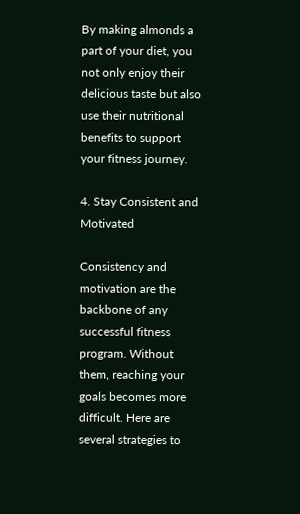By making almonds a part of your diet, you not only enjoy their delicious taste but also use their nutritional benefits to support your fitness journey.

4. Stay Consistent and Motivated

Consistency and motivation are the backbone of any successful fitness program. Without them, reaching your goals becomes more difficult. Here are several strategies to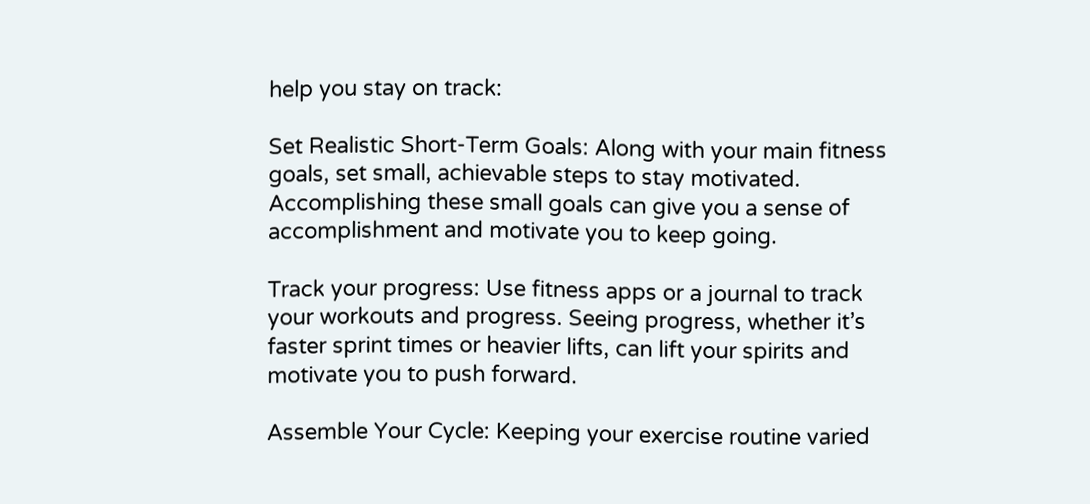help you stay on track:

Set Realistic Short-Term Goals: Along with your main fitness goals, set small, achievable steps to stay motivated. Accomplishing these small goals can give you a sense of accomplishment and motivate you to keep going.

Track your progress: Use fitness apps or a journal to track your workouts and progress. Seeing progress, whether it’s faster sprint times or heavier lifts, can lift your spirits and motivate you to push forward.

Assemble Your Cycle: Keeping your exercise routine varied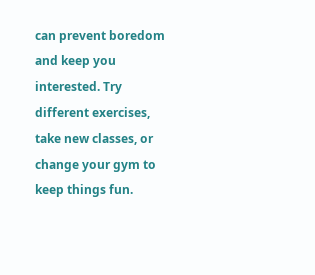can prevent boredom and keep you interested. Try different exercises, take new classes, or change your gym to keep things fun.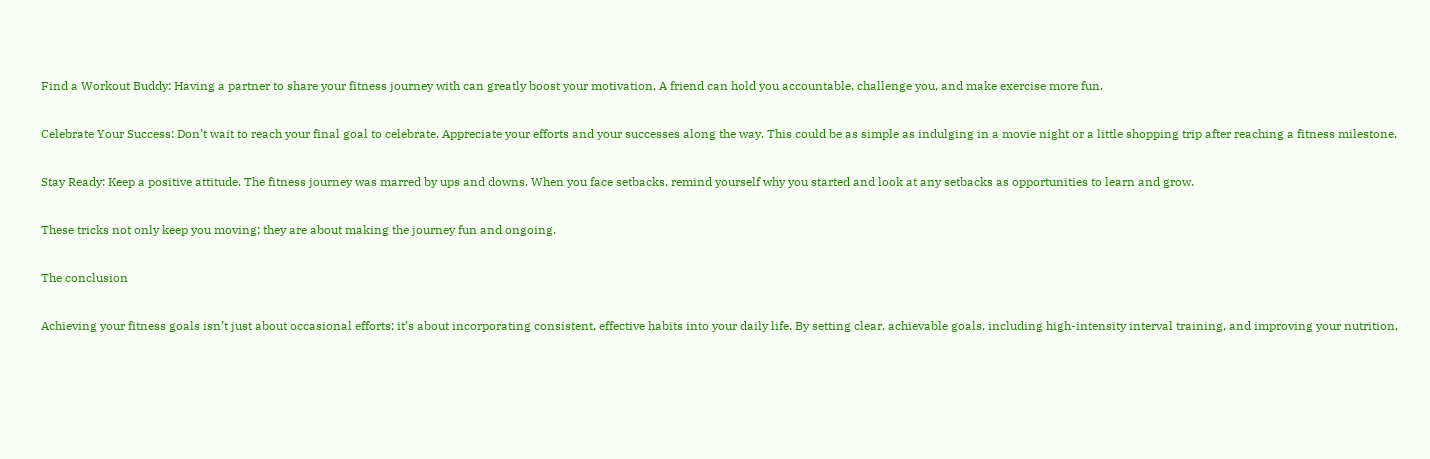Find a Workout Buddy: Having a partner to share your fitness journey with can greatly boost your motivation. A friend can hold you accountable, challenge you, and make exercise more fun.

Celebrate Your Success: Don’t wait to reach your final goal to celebrate. Appreciate your efforts and your successes along the way. This could be as simple as indulging in a movie night or a little shopping trip after reaching a fitness milestone.

Stay Ready: Keep a positive attitude. The fitness journey was marred by ups and downs. When you face setbacks, remind yourself why you started and look at any setbacks as opportunities to learn and grow.

These tricks not only keep you moving; they are about making the journey fun and ongoing.

The conclusion

Achieving your fitness goals isn’t just about occasional efforts; it’s about incorporating consistent, effective habits into your daily life. By setting clear, achievable goals, including high-intensity interval training, and improving your nutrition,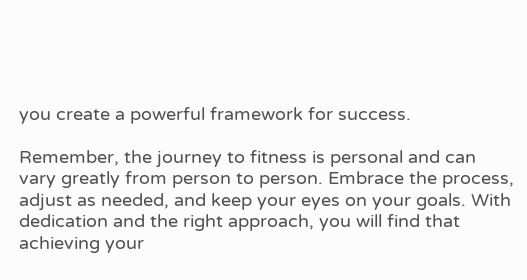you create a powerful framework for success.

Remember, the journey to fitness is personal and can vary greatly from person to person. Embrace the process, adjust as needed, and keep your eyes on your goals. With dedication and the right approach, you will find that achieving your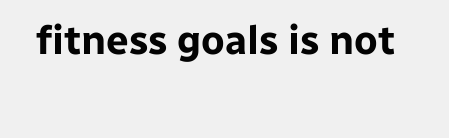fitness goals is not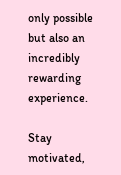only possible but also an incredibly rewarding experience.

Stay motivated,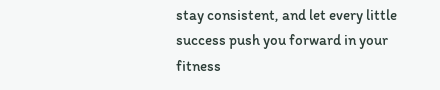stay consistent, and let every little success push you forward in your fitness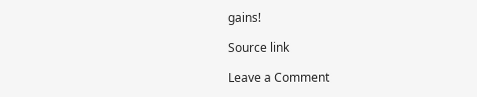gains!

Source link

Leave a Comment